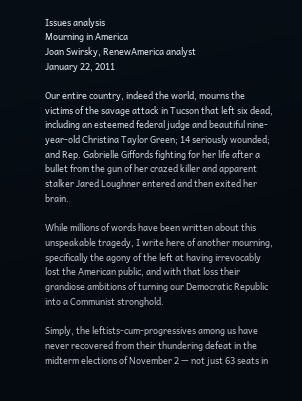Issues analysis
Mourning in America
Joan Swirsky, RenewAmerica analyst
January 22, 2011

Our entire country, indeed the world, mourns the victims of the savage attack in Tucson that left six dead, including an esteemed federal judge and beautiful nine-year-old Christina Taylor Green; 14 seriously wounded; and Rep. Gabrielle Giffords fighting for her life after a bullet from the gun of her crazed killer and apparent stalker Jared Loughner entered and then exited her brain.

While millions of words have been written about this unspeakable tragedy, I write here of another mourning, specifically the agony of the left at having irrevocably lost the American public, and with that loss their grandiose ambitions of turning our Democratic Republic into a Communist stronghold.

Simply, the leftists-cum-progressives among us have never recovered from their thundering defeat in the midterm elections of November 2 — not just 63 seats in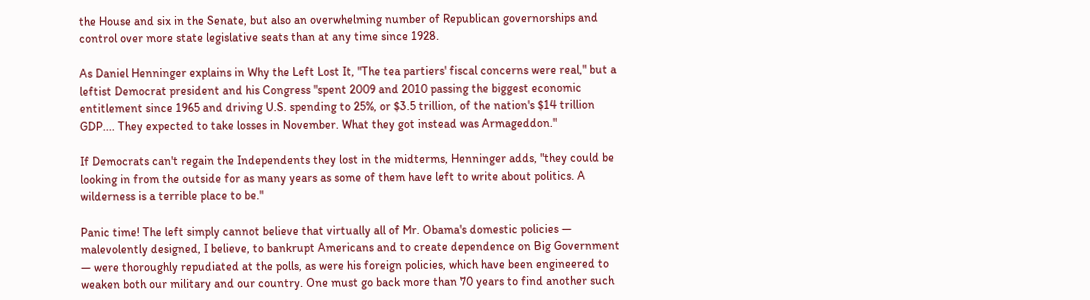the House and six in the Senate, but also an overwhelming number of Republican governorships and control over more state legislative seats than at any time since 1928.

As Daniel Henninger explains in Why the Left Lost It, "The tea partiers' fiscal concerns were real," but a leftist Democrat president and his Congress "spent 2009 and 2010 passing the biggest economic entitlement since 1965 and driving U.S. spending to 25%, or $3.5 trillion, of the nation's $14 trillion GDP.... They expected to take losses in November. What they got instead was Armageddon."

If Democrats can't regain the Independents they lost in the midterms, Henninger adds, "they could be looking in from the outside for as many years as some of them have left to write about politics. A wilderness is a terrible place to be."

Panic time! The left simply cannot believe that virtually all of Mr. Obama's domestic policies — malevolently designed, I believe, to bankrupt Americans and to create dependence on Big Government — were thoroughly repudiated at the polls, as were his foreign policies, which have been engineered to weaken both our military and our country. One must go back more than 70 years to find another such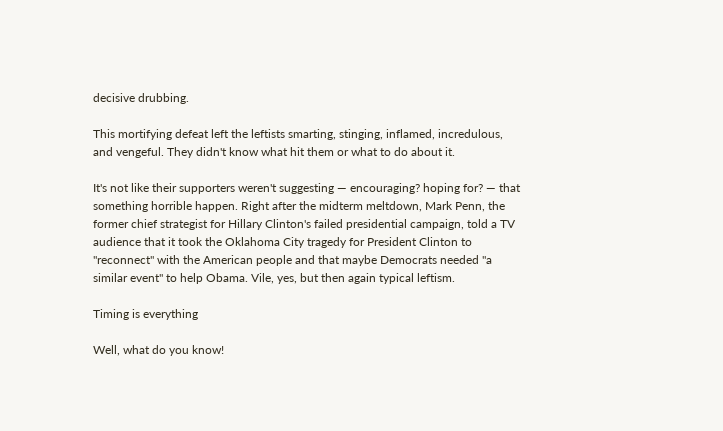decisive drubbing.

This mortifying defeat left the leftists smarting, stinging, inflamed, incredulous, and vengeful. They didn't know what hit them or what to do about it.

It's not like their supporters weren't suggesting — encouraging? hoping for? — that something horrible happen. Right after the midterm meltdown, Mark Penn, the former chief strategist for Hillary Clinton's failed presidential campaign, told a TV audience that it took the Oklahoma City tragedy for President Clinton to "reconnect" with the American people and that maybe Democrats needed "a similar event" to help Obama. Vile, yes, but then again typical leftism.

Timing is everything

Well, what do you know!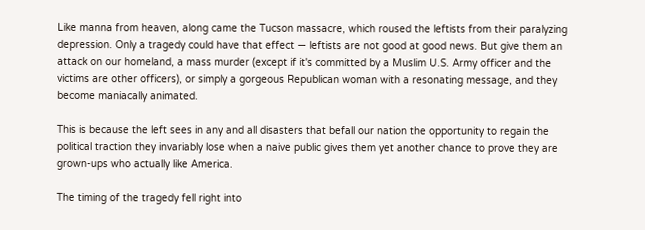Like manna from heaven, along came the Tucson massacre, which roused the leftists from their paralyzing depression. Only a tragedy could have that effect — leftists are not good at good news. But give them an attack on our homeland, a mass murder (except if it's committed by a Muslim U.S. Army officer and the victims are other officers), or simply a gorgeous Republican woman with a resonating message, and they become maniacally animated.

This is because the left sees in any and all disasters that befall our nation the opportunity to regain the political traction they invariably lose when a naive public gives them yet another chance to prove they are grown-ups who actually like America.

The timing of the tragedy fell right into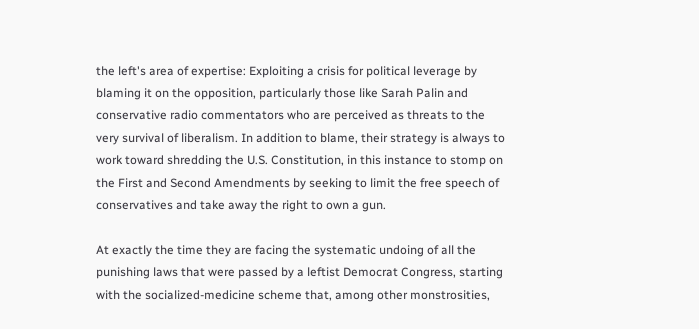the left's area of expertise: Exploiting a crisis for political leverage by blaming it on the opposition, particularly those like Sarah Palin and conservative radio commentators who are perceived as threats to the very survival of liberalism. In addition to blame, their strategy is always to work toward shredding the U.S. Constitution, in this instance to stomp on the First and Second Amendments by seeking to limit the free speech of conservatives and take away the right to own a gun.

At exactly the time they are facing the systematic undoing of all the punishing laws that were passed by a leftist Democrat Congress, starting with the socialized-medicine scheme that, among other monstrosities,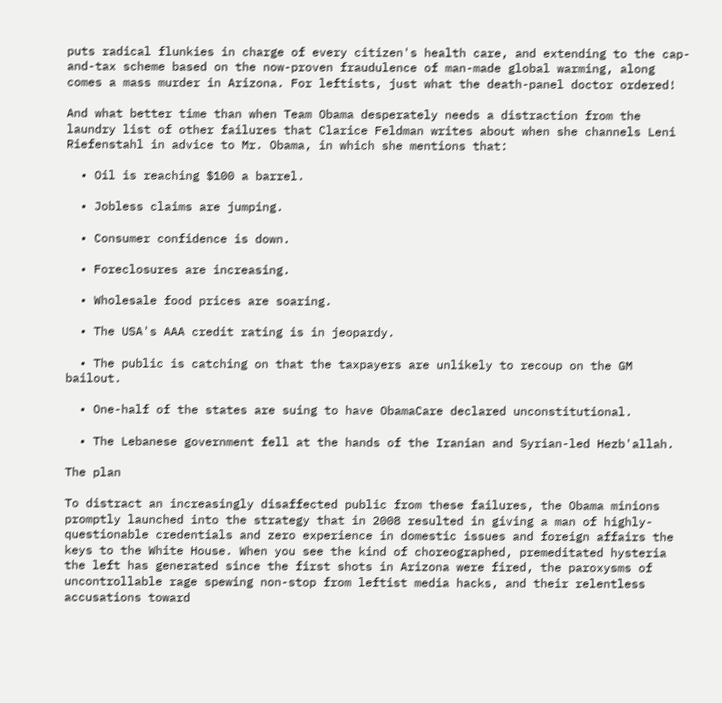puts radical flunkies in charge of every citizen's health care, and extending to the cap-and-tax scheme based on the now-proven fraudulence of man-made global warming, along comes a mass murder in Arizona. For leftists, just what the death-panel doctor ordered!

And what better time than when Team Obama desperately needs a distraction from the laundry list of other failures that Clarice Feldman writes about when she channels Leni Riefenstahl in advice to Mr. Obama, in which she mentions that:

  • Oil is reaching $100 a barrel.

  • Jobless claims are jumping.

  • Consumer confidence is down.

  • Foreclosures are increasing.

  • Wholesale food prices are soaring.

  • The USA's AAA credit rating is in jeopardy.

  • The public is catching on that the taxpayers are unlikely to recoup on the GM bailout.

  • One-half of the states are suing to have ObamaCare declared unconstitutional.

  • The Lebanese government fell at the hands of the Iranian and Syrian-led Hezb'allah.

The plan

To distract an increasingly disaffected public from these failures, the Obama minions promptly launched into the strategy that in 2008 resulted in giving a man of highly-questionable credentials and zero experience in domestic issues and foreign affairs the keys to the White House. When you see the kind of choreographed, premeditated hysteria the left has generated since the first shots in Arizona were fired, the paroxysms of uncontrollable rage spewing non-stop from leftist media hacks, and their relentless accusations toward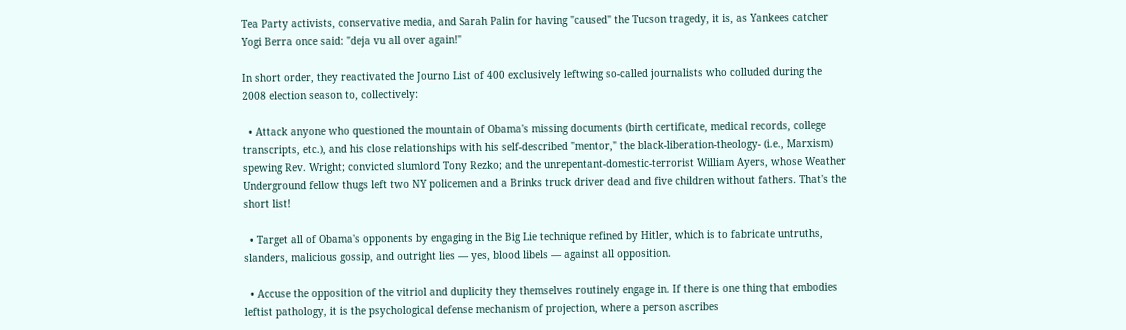Tea Party activists, conservative media, and Sarah Palin for having "caused" the Tucson tragedy, it is, as Yankees catcher Yogi Berra once said: "deja vu all over again!"

In short order, they reactivated the Journo List of 400 exclusively leftwing so-called journalists who colluded during the 2008 election season to, collectively:

  • Attack anyone who questioned the mountain of Obama's missing documents (birth certificate, medical records, college transcripts, etc.), and his close relationships with his self-described "mentor," the black-liberation-theology- (i.e., Marxism) spewing Rev. Wright; convicted slumlord Tony Rezko; and the unrepentant-domestic-terrorist William Ayers, whose Weather Underground fellow thugs left two NY policemen and a Brinks truck driver dead and five children without fathers. That's the short list!

  • Target all of Obama's opponents by engaging in the Big Lie technique refined by Hitler, which is to fabricate untruths, slanders, malicious gossip, and outright lies — yes, blood libels — against all opposition.

  • Accuse the opposition of the vitriol and duplicity they themselves routinely engage in. If there is one thing that embodies leftist pathology, it is the psychological defense mechanism of projection, where a person ascribes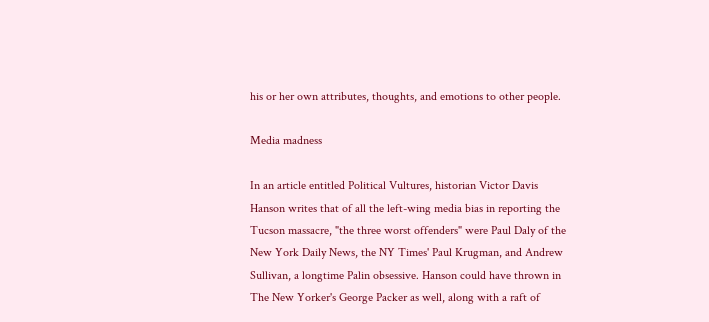his or her own attributes, thoughts, and emotions to other people.

Media madness

In an article entitled Political Vultures, historian Victor Davis Hanson writes that of all the left-wing media bias in reporting the Tucson massacre, "the three worst offenders" were Paul Daly of the New York Daily News, the NY Times' Paul Krugman, and Andrew Sullivan, a longtime Palin obsessive. Hanson could have thrown in The New Yorker's George Packer as well, along with a raft of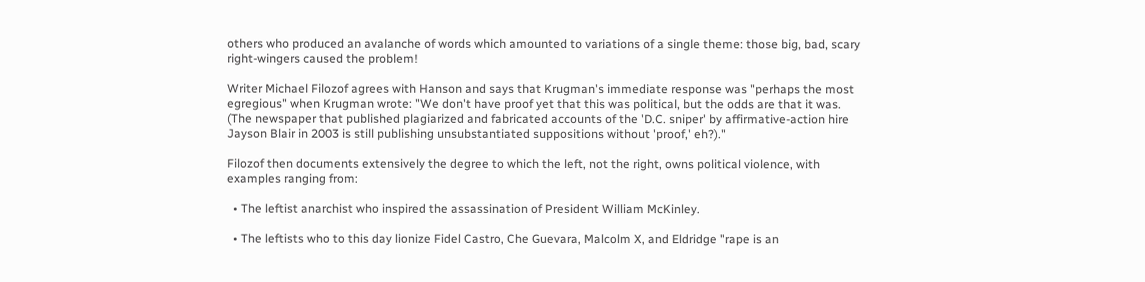others who produced an avalanche of words which amounted to variations of a single theme: those big, bad, scary right-wingers caused the problem!

Writer Michael Filozof agrees with Hanson and says that Krugman's immediate response was "perhaps the most egregious" when Krugman wrote: "We don't have proof yet that this was political, but the odds are that it was. (The newspaper that published plagiarized and fabricated accounts of the 'D.C. sniper' by affirmative-action hire Jayson Blair in 2003 is still publishing unsubstantiated suppositions without 'proof,' eh?)."

Filozof then documents extensively the degree to which the left, not the right, owns political violence, with examples ranging from:

  • The leftist anarchist who inspired the assassination of President William McKinley.

  • The leftists who to this day lionize Fidel Castro, Che Guevara, Malcolm X, and Eldridge "rape is an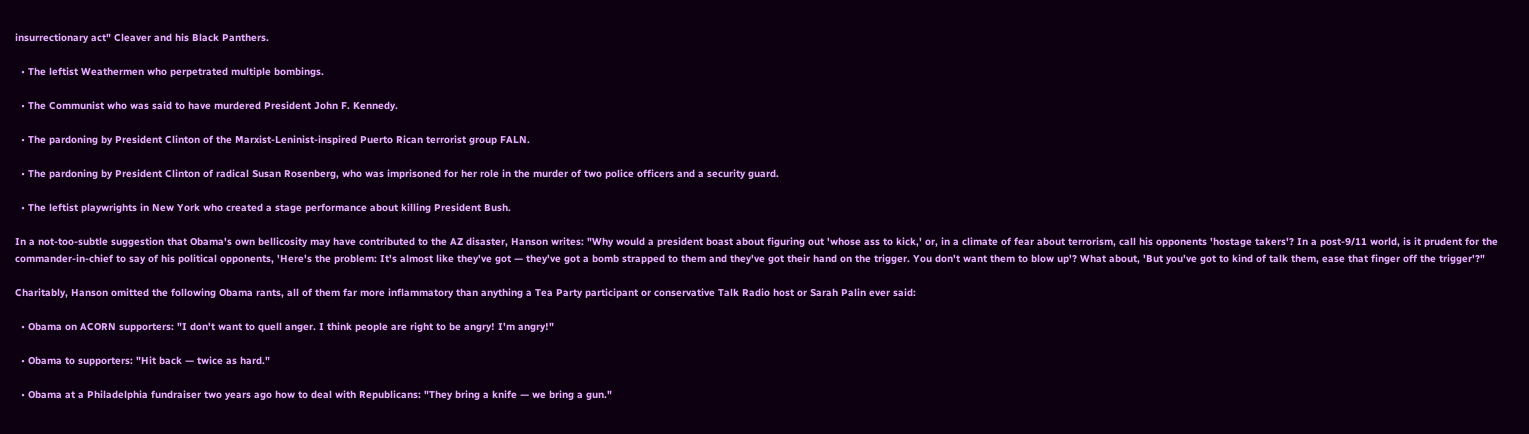insurrectionary act" Cleaver and his Black Panthers.

  • The leftist Weathermen who perpetrated multiple bombings.

  • The Communist who was said to have murdered President John F. Kennedy.

  • The pardoning by President Clinton of the Marxist-Leninist-inspired Puerto Rican terrorist group FALN.

  • The pardoning by President Clinton of radical Susan Rosenberg, who was imprisoned for her role in the murder of two police officers and a security guard.

  • The leftist playwrights in New York who created a stage performance about killing President Bush.

In a not-too-subtle suggestion that Obama's own bellicosity may have contributed to the AZ disaster, Hanson writes: "Why would a president boast about figuring out 'whose ass to kick,' or, in a climate of fear about terrorism, call his opponents 'hostage takers'? In a post-9/11 world, is it prudent for the commander-in-chief to say of his political opponents, 'Here's the problem: It's almost like they've got — they've got a bomb strapped to them and they've got their hand on the trigger. You don't want them to blow up'? What about, 'But you've got to kind of talk them, ease that finger off the trigger'?"

Charitably, Hanson omitted the following Obama rants, all of them far more inflammatory than anything a Tea Party participant or conservative Talk Radio host or Sarah Palin ever said:

  • Obama on ACORN supporters: "I don't want to quell anger. I think people are right to be angry! I'm angry!"

  • Obama to supporters: "Hit back — twice as hard."

  • Obama at a Philadelphia fundraiser two years ago how to deal with Republicans: "They bring a knife — we bring a gun."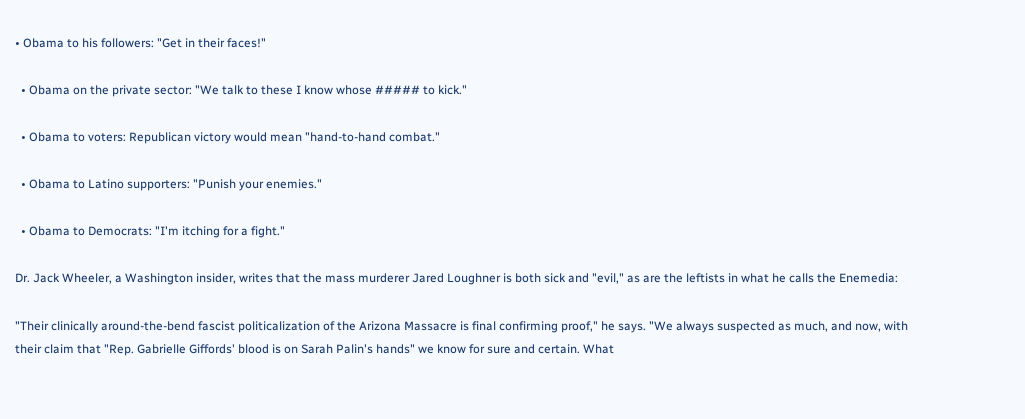• Obama to his followers: "Get in their faces!"

  • Obama on the private sector: "We talk to these I know whose ##### to kick."

  • Obama to voters: Republican victory would mean "hand-to-hand combat."

  • Obama to Latino supporters: "Punish your enemies."

  • Obama to Democrats: "I'm itching for a fight."

Dr. Jack Wheeler, a Washington insider, writes that the mass murderer Jared Loughner is both sick and "evil," as are the leftists in what he calls the Enemedia:

"Their clinically around-the-bend fascist politicalization of the Arizona Massacre is final confirming proof," he says. "We always suspected as much, and now, with their claim that "Rep. Gabrielle Giffords' blood is on Sarah Palin's hands" we know for sure and certain. What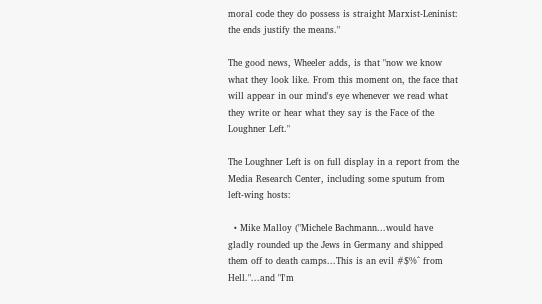moral code they do possess is straight Marxist-Leninist: the ends justify the means."

The good news, Wheeler adds, is that "now we know what they look like. From this moment on, the face that will appear in our mind's eye whenever we read what they write or hear what they say is the Face of the Loughner Left."

The Loughner Left is on full display in a report from the Media Research Center, including some sputum from left-wing hosts:

  • Mike Malloy ("Michele Bachmann...would have gladly rounded up the Jews in Germany and shipped them off to death camps...This is an evil #$%^ from Hell."...and "I'm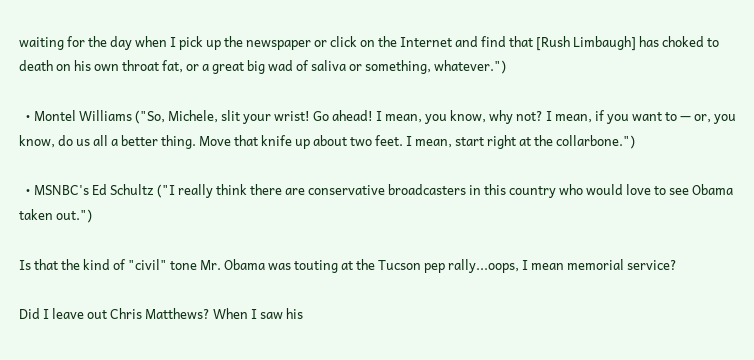waiting for the day when I pick up the newspaper or click on the Internet and find that [Rush Limbaugh] has choked to death on his own throat fat, or a great big wad of saliva or something, whatever.")

  • Montel Williams ("So, Michele, slit your wrist! Go ahead! I mean, you know, why not? I mean, if you want to — or, you know, do us all a better thing. Move that knife up about two feet. I mean, start right at the collarbone.")

  • MSNBC's Ed Schultz ("I really think there are conservative broadcasters in this country who would love to see Obama taken out.")

Is that the kind of "civil" tone Mr. Obama was touting at the Tucson pep rally...oops, I mean memorial service?

Did I leave out Chris Matthews? When I saw his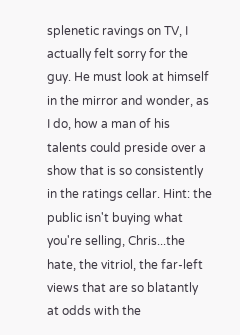splenetic ravings on TV, I actually felt sorry for the guy. He must look at himself in the mirror and wonder, as I do, how a man of his talents could preside over a show that is so consistently in the ratings cellar. Hint: the public isn't buying what you're selling, Chris...the hate, the vitriol, the far-left views that are so blatantly at odds with the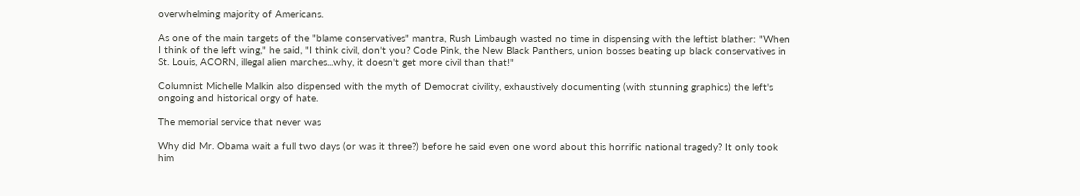overwhelming majority of Americans.

As one of the main targets of the "blame conservatives" mantra, Rush Limbaugh wasted no time in dispensing with the leftist blather: "When I think of the left wing," he said, "I think civil, don't you? Code Pink, the New Black Panthers, union bosses beating up black conservatives in St. Louis, ACORN, illegal alien marches...why, it doesn't get more civil than that!"

Columnist Michelle Malkin also dispensed with the myth of Democrat civility, exhaustively documenting (with stunning graphics) the left's ongoing and historical orgy of hate.

The memorial service that never was

Why did Mr. Obama wait a full two days (or was it three?) before he said even one word about this horrific national tragedy? It only took him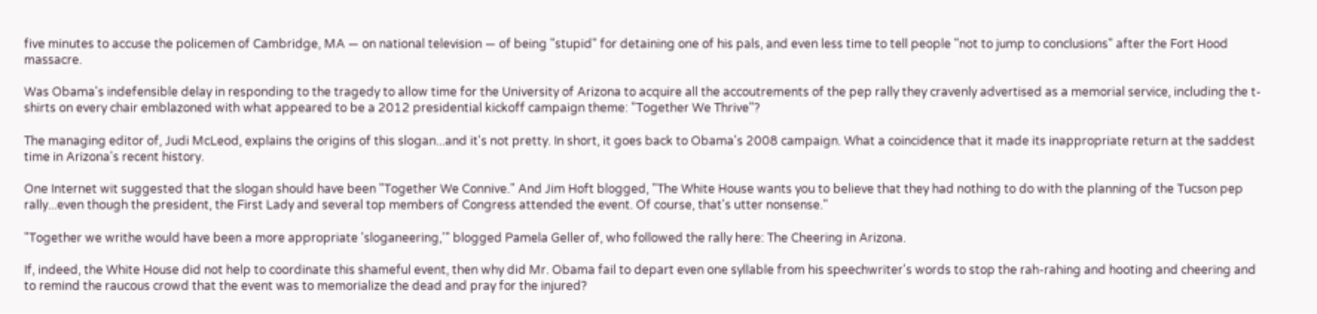five minutes to accuse the policemen of Cambridge, MA — on national television — of being "stupid" for detaining one of his pals, and even less time to tell people "not to jump to conclusions" after the Fort Hood massacre.

Was Obama's indefensible delay in responding to the tragedy to allow time for the University of Arizona to acquire all the accoutrements of the pep rally they cravenly advertised as a memorial service, including the t-shirts on every chair emblazoned with what appeared to be a 2012 presidential kickoff campaign theme: "Together We Thrive"?

The managing editor of, Judi McLeod, explains the origins of this slogan...and it's not pretty. In short, it goes back to Obama's 2008 campaign. What a coincidence that it made its inappropriate return at the saddest time in Arizona's recent history.

One Internet wit suggested that the slogan should have been "Together We Connive." And Jim Hoft blogged, "The White House wants you to believe that they had nothing to do with the planning of the Tucson pep rally...even though the president, the First Lady and several top members of Congress attended the event. Of course, that's utter nonsense."

"Together we writhe would have been a more appropriate 'sloganeering,'" blogged Pamela Geller of, who followed the rally here: The Cheering in Arizona.

If, indeed, the White House did not help to coordinate this shameful event, then why did Mr. Obama fail to depart even one syllable from his speechwriter's words to stop the rah-rahing and hooting and cheering and to remind the raucous crowd that the event was to memorialize the dead and pray for the injured?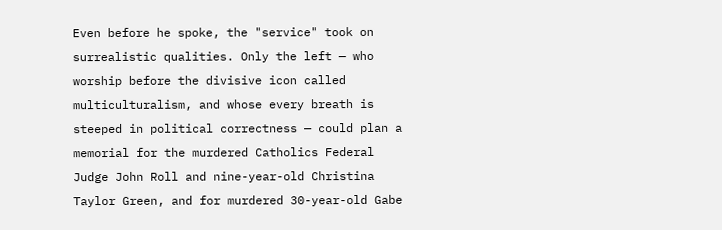Even before he spoke, the "service" took on surrealistic qualities. Only the left — who worship before the divisive icon called multiculturalism, and whose every breath is steeped in political correctness — could plan a memorial for the murdered Catholics Federal Judge John Roll and nine-year-old Christina Taylor Green, and for murdered 30-year-old Gabe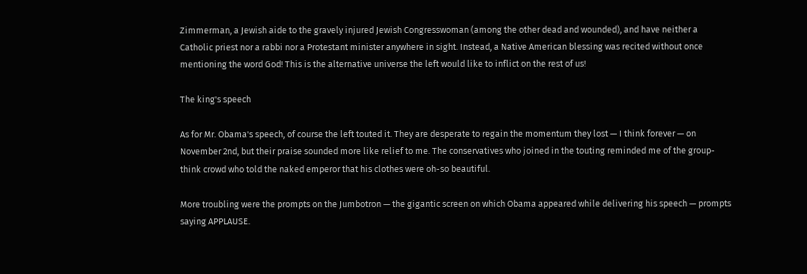Zimmerman, a Jewish aide to the gravely injured Jewish Congresswoman (among the other dead and wounded), and have neither a Catholic priest nor a rabbi nor a Protestant minister anywhere in sight. Instead, a Native American blessing was recited without once mentioning the word God! This is the alternative universe the left would like to inflict on the rest of us!

The king's speech

As for Mr. Obama's speech, of course the left touted it. They are desperate to regain the momentum they lost — I think forever — on November 2nd, but their praise sounded more like relief to me. The conservatives who joined in the touting reminded me of the group-think crowd who told the naked emperor that his clothes were oh-so beautiful.

More troubling were the prompts on the Jumbotron — the gigantic screen on which Obama appeared while delivering his speech — prompts saying APPLAUSE.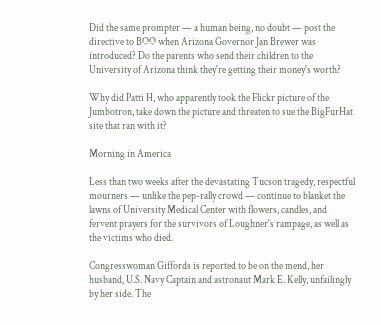Did the same prompter — a human being, no doubt — post the directive to BOO when Arizona Governor Jan Brewer was introduced? Do the parents who send their children to the University of Arizona think they're getting their money's worth?

Why did Patti H, who apparently took the Flickr picture of the Jumbotron, take down the picture and threaten to sue the BigFurHat site that ran with it?

Morning in America

Less than two weeks after the devastating Tucson tragedy, respectful mourners — unlike the pep-rally crowd — continue to blanket the lawns of University Medical Center with flowers, candles, and fervent prayers for the survivors of Loughner's rampage, as well as the victims who died.

Congresswoman Giffords is reported to be on the mend, her husband, U.S. Navy Captain and astronaut Mark E. Kelly, unfailingly by her side. The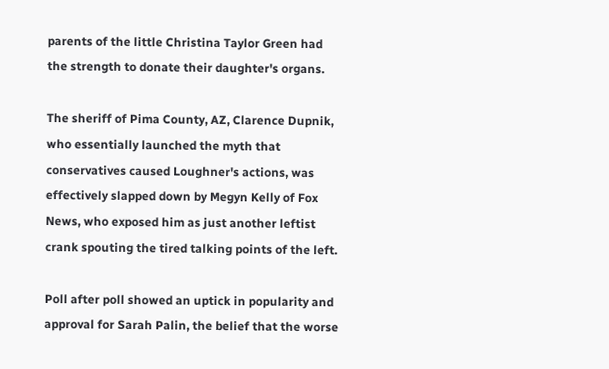parents of the little Christina Taylor Green had the strength to donate their daughter's organs.

The sheriff of Pima County, AZ, Clarence Dupnik, who essentially launched the myth that conservatives caused Loughner's actions, was effectively slapped down by Megyn Kelly of Fox News, who exposed him as just another leftist crank spouting the tired talking points of the left.

Poll after poll showed an uptick in popularity and approval for Sarah Palin, the belief that the worse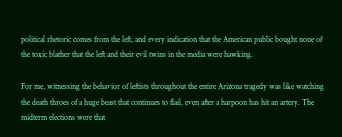political rhetoric comes from the left, and every indication that the American public bought none of the toxic blather that the left and their evil twins in the media were hawking.

For me, witnessing the behavior of leftists throughout the entire Arizona tragedy was like watching the death throes of a huge beast that continues to flail, even after a harpoon has hit an artery. The midterm elections were that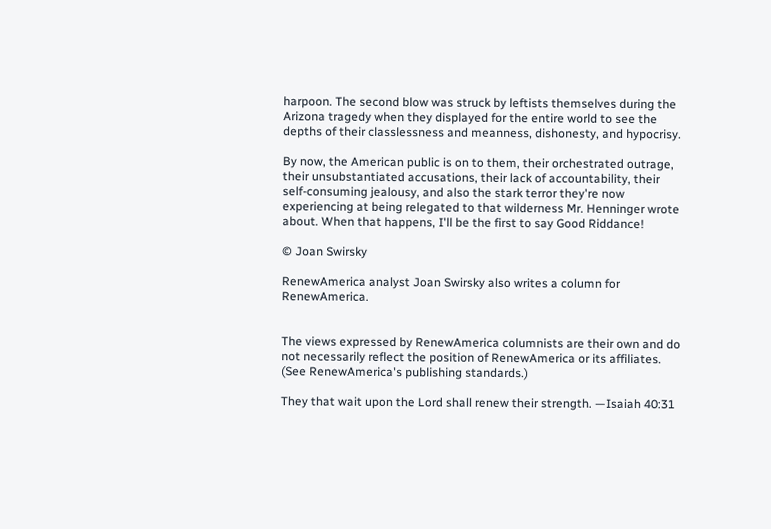harpoon. The second blow was struck by leftists themselves during the Arizona tragedy when they displayed for the entire world to see the depths of their classlessness and meanness, dishonesty, and hypocrisy.

By now, the American public is on to them, their orchestrated outrage, their unsubstantiated accusations, their lack of accountability, their self-consuming jealousy, and also the stark terror they're now experiencing at being relegated to that wilderness Mr. Henninger wrote about. When that happens, I'll be the first to say Good Riddance!

© Joan Swirsky

RenewAmerica analyst Joan Swirsky also writes a column for RenewAmerica.


The views expressed by RenewAmerica columnists are their own and do not necessarily reflect the position of RenewAmerica or its affiliates.
(See RenewAmerica's publishing standards.)

They that wait upon the Lord shall renew their strength. —Isaiah 40:31